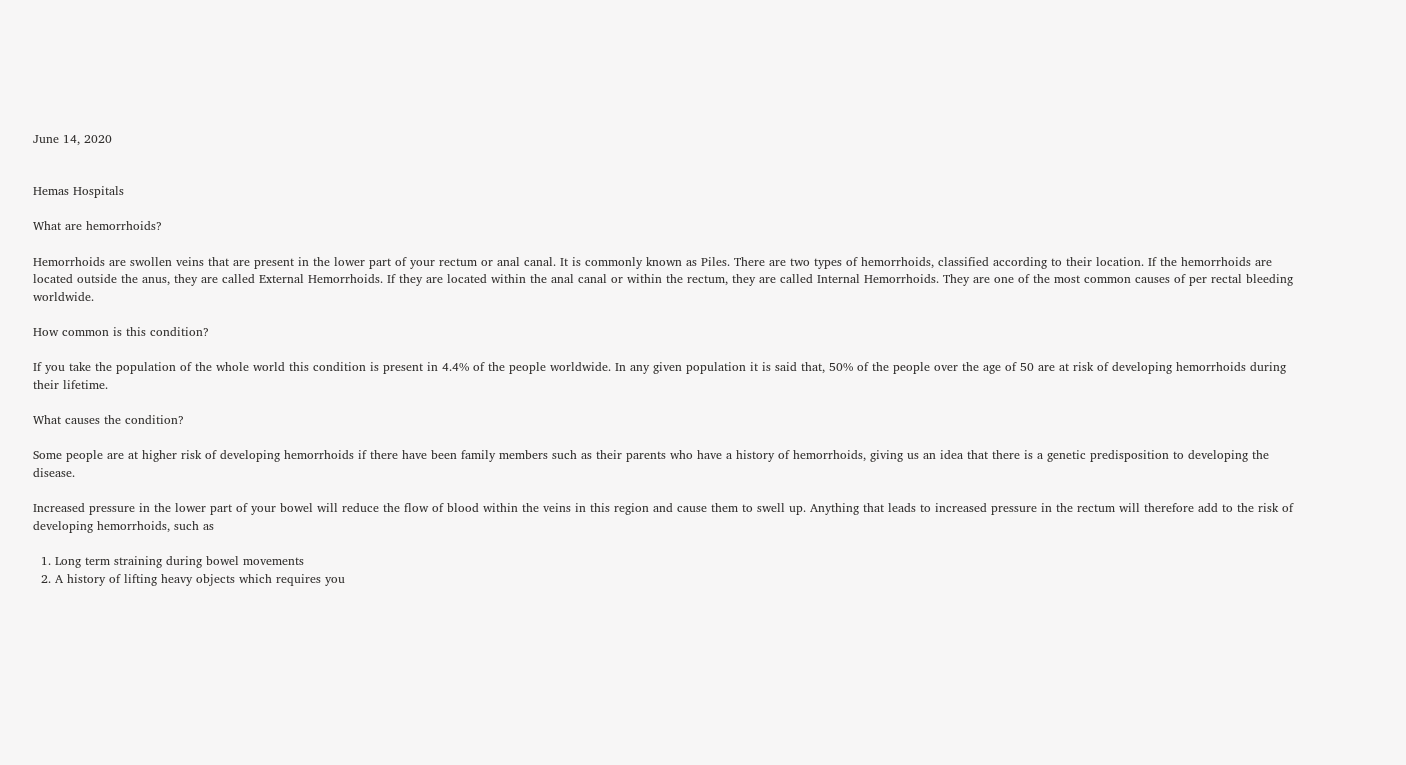June 14, 2020


Hemas Hospitals

What are hemorrhoids?

Hemorrhoids are swollen veins that are present in the lower part of your rectum or anal canal. It is commonly known as Piles. There are two types of hemorrhoids, classified according to their location. If the hemorrhoids are located outside the anus, they are called External Hemorrhoids. If they are located within the anal canal or within the rectum, they are called Internal Hemorrhoids. They are one of the most common causes of per rectal bleeding worldwide.

How common is this condition?

If you take the population of the whole world this condition is present in 4.4% of the people worldwide. In any given population it is said that, 50% of the people over the age of 50 are at risk of developing hemorrhoids during their lifetime.

What causes the condition?

Some people are at higher risk of developing hemorrhoids if there have been family members such as their parents who have a history of hemorrhoids, giving us an idea that there is a genetic predisposition to developing the disease.

Increased pressure in the lower part of your bowel will reduce the flow of blood within the veins in this region and cause them to swell up. Anything that leads to increased pressure in the rectum will therefore add to the risk of developing hemorrhoids, such as

  1. Long term straining during bowel movements
  2. A history of lifting heavy objects which requires you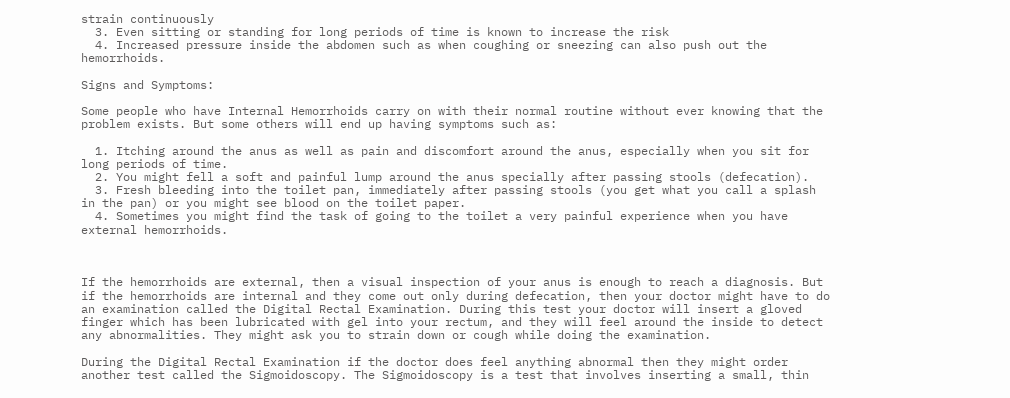strain continuously
  3. Even sitting or standing for long periods of time is known to increase the risk
  4. Increased pressure inside the abdomen such as when coughing or sneezing can also push out the hemorrhoids.

Signs and Symptoms:

Some people who have Internal Hemorrhoids carry on with their normal routine without ever knowing that the problem exists. But some others will end up having symptoms such as:

  1. Itching around the anus as well as pain and discomfort around the anus, especially when you sit for long periods of time.
  2. You might fell a soft and painful lump around the anus specially after passing stools (defecation).
  3. Fresh bleeding into the toilet pan, immediately after passing stools (you get what you call a splash in the pan) or you might see blood on the toilet paper.
  4. Sometimes you might find the task of going to the toilet a very painful experience when you have external hemorrhoids.



If the hemorrhoids are external, then a visual inspection of your anus is enough to reach a diagnosis. But if the hemorrhoids are internal and they come out only during defecation, then your doctor might have to do an examination called the Digital Rectal Examination. During this test your doctor will insert a gloved finger which has been lubricated with gel into your rectum, and they will feel around the inside to detect any abnormalities. They might ask you to strain down or cough while doing the examination.

During the Digital Rectal Examination if the doctor does feel anything abnormal then they might order another test called the Sigmoidoscopy. The Sigmoidoscopy is a test that involves inserting a small, thin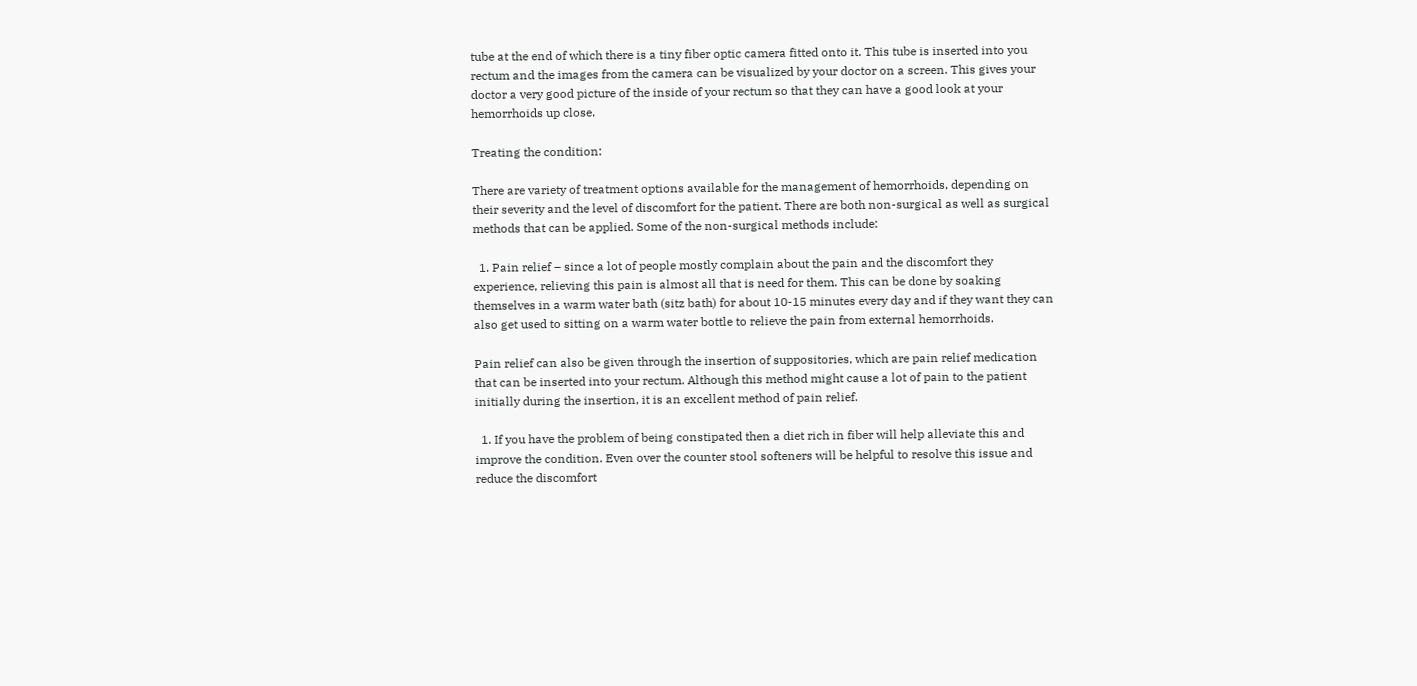tube at the end of which there is a tiny fiber optic camera fitted onto it. This tube is inserted into you rectum and the images from the camera can be visualized by your doctor on a screen. This gives your doctor a very good picture of the inside of your rectum so that they can have a good look at your hemorrhoids up close.

Treating the condition:

There are variety of treatment options available for the management of hemorrhoids, depending on their severity and the level of discomfort for the patient. There are both non-surgical as well as surgical methods that can be applied. Some of the non-surgical methods include:

  1. Pain relief – since a lot of people mostly complain about the pain and the discomfort they experience, relieving this pain is almost all that is need for them. This can be done by soaking themselves in a warm water bath (sitz bath) for about 10-15 minutes every day and if they want they can also get used to sitting on a warm water bottle to relieve the pain from external hemorrhoids.

Pain relief can also be given through the insertion of suppositories, which are pain relief medication that can be inserted into your rectum. Although this method might cause a lot of pain to the patient initially during the insertion, it is an excellent method of pain relief.

  1. If you have the problem of being constipated then a diet rich in fiber will help alleviate this and improve the condition. Even over the counter stool softeners will be helpful to resolve this issue and reduce the discomfort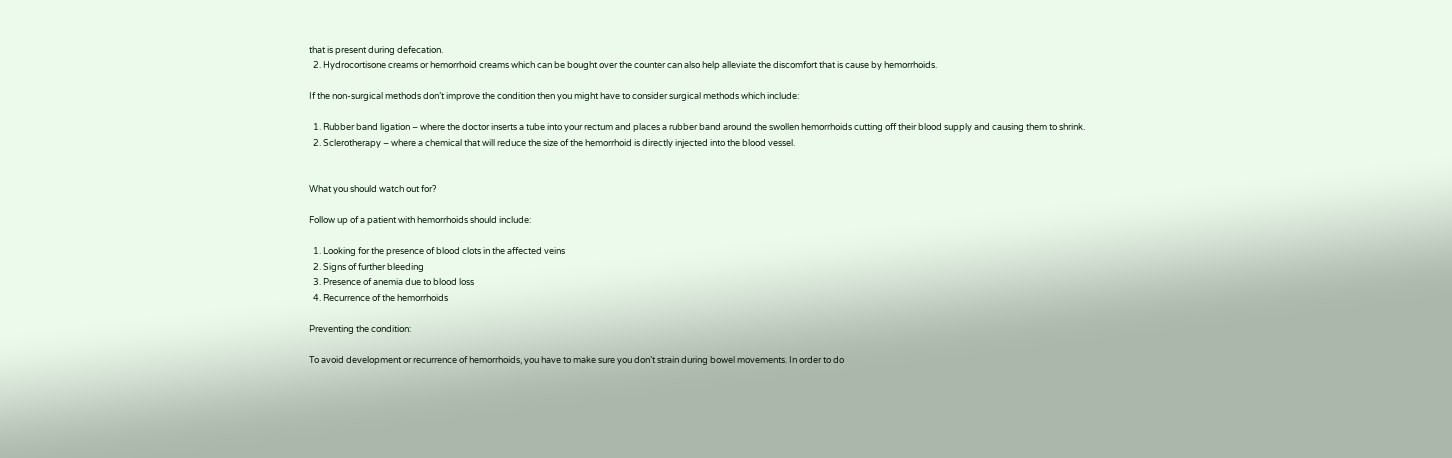that is present during defecation.
  2. Hydrocortisone creams or hemorrhoid creams which can be bought over the counter can also help alleviate the discomfort that is cause by hemorrhoids.

If the non-surgical methods don’t improve the condition then you might have to consider surgical methods which include:

  1. Rubber band ligation – where the doctor inserts a tube into your rectum and places a rubber band around the swollen hemorrhoids cutting off their blood supply and causing them to shrink.
  2. Sclerotherapy – where a chemical that will reduce the size of the hemorrhoid is directly injected into the blood vessel.


What you should watch out for?

Follow up of a patient with hemorrhoids should include:

  1. Looking for the presence of blood clots in the affected veins
  2. Signs of further bleeding
  3. Presence of anemia due to blood loss
  4. Recurrence of the hemorrhoids

Preventing the condition:

To avoid development or recurrence of hemorrhoids, you have to make sure you don’t strain during bowel movements. In order to do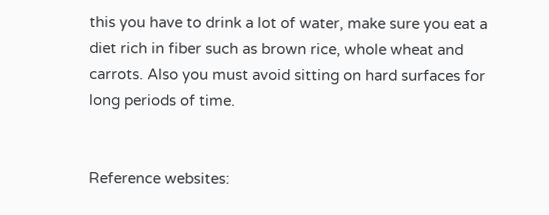this you have to drink a lot of water, make sure you eat a diet rich in fiber such as brown rice, whole wheat and carrots. Also you must avoid sitting on hard surfaces for long periods of time.


Reference websites: